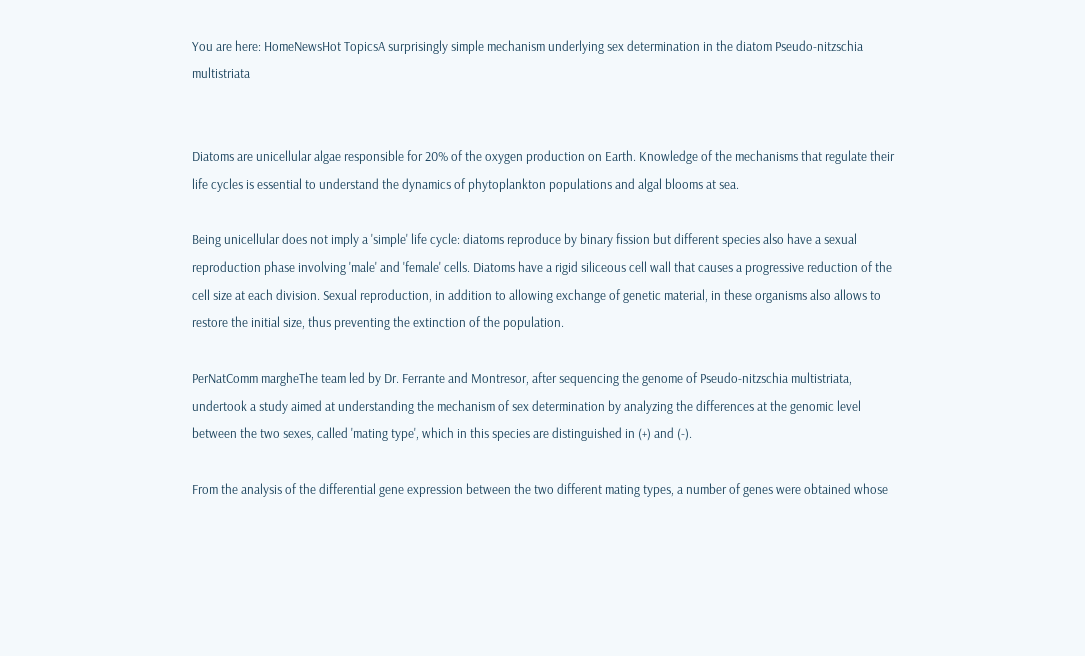You are here: HomeNewsHot TopicsA surprisingly simple mechanism underlying sex determination in the diatom Pseudo-nitzschia multistriata


Diatoms are unicellular algae responsible for 20% of the oxygen production on Earth. Knowledge of the mechanisms that regulate their life cycles is essential to understand the dynamics of phytoplankton populations and algal blooms at sea.

Being unicellular does not imply a 'simple' life cycle: diatoms reproduce by binary fission but different species also have a sexual reproduction phase involving 'male' and 'female' cells. Diatoms have a rigid siliceous cell wall that causes a progressive reduction of the cell size at each division. Sexual reproduction, in addition to allowing exchange of genetic material, in these organisms also allows to restore the initial size, thus preventing the extinction of the population.

PerNatComm margheThe team led by Dr. Ferrante and Montresor, after sequencing the genome of Pseudo-nitzschia multistriata, undertook a study aimed at understanding the mechanism of sex determination by analyzing the differences at the genomic level between the two sexes, called 'mating type', which in this species are distinguished in (+) and (-).

From the analysis of the differential gene expression between the two different mating types, a number of genes were obtained whose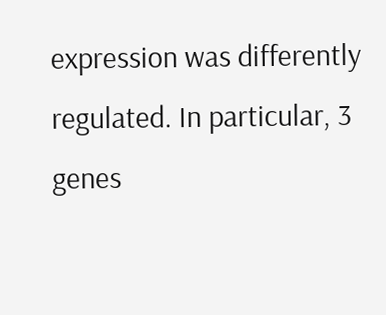expression was differently regulated. In particular, 3 genes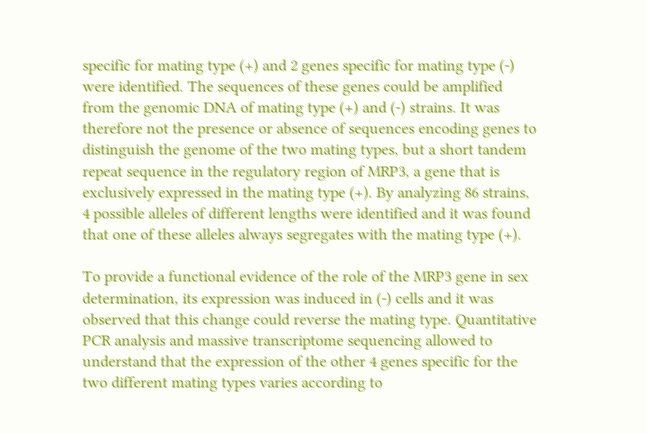specific for mating type (+) and 2 genes specific for mating type (-) were identified. The sequences of these genes could be amplified from the genomic DNA of mating type (+) and (-) strains. It was therefore not the presence or absence of sequences encoding genes to distinguish the genome of the two mating types, but a short tandem repeat sequence in the regulatory region of MRP3, a gene that is exclusively expressed in the mating type (+). By analyzing 86 strains, 4 possible alleles of different lengths were identified and it was found that one of these alleles always segregates with the mating type (+).

To provide a functional evidence of the role of the MRP3 gene in sex determination, its expression was induced in (-) cells and it was observed that this change could reverse the mating type. Quantitative PCR analysis and massive transcriptome sequencing allowed to understand that the expression of the other 4 genes specific for the two different mating types varies according to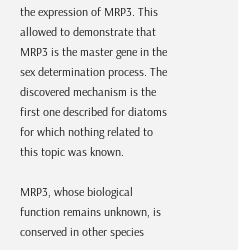the expression of MRP3. This allowed to demonstrate that MRP3 is the master gene in the sex determination process. The discovered mechanism is the first one described for diatoms for which nothing related to this topic was known.

MRP3, whose biological function remains unknown, is conserved in other species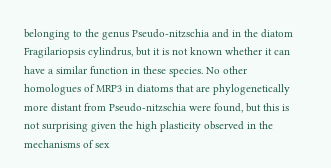belonging to the genus Pseudo-nitzschia and in the diatom Fragilariopsis cylindrus, but it is not known whether it can have a similar function in these species. No other homologues of MRP3 in diatoms that are phylogenetically more distant from Pseudo-nitzschia were found, but this is not surprising given the high plasticity observed in the mechanisms of sex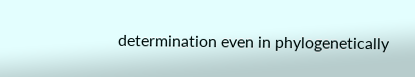determination even in phylogenetically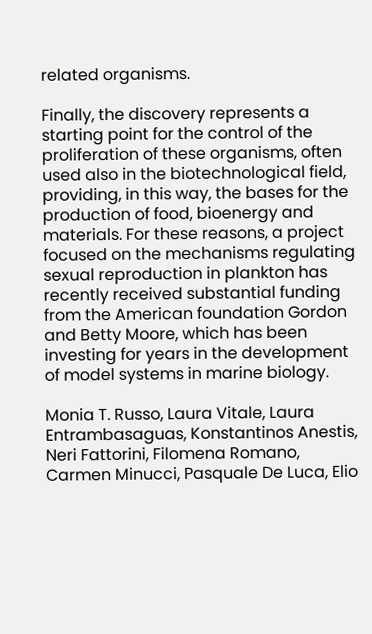related organisms.

Finally, the discovery represents a starting point for the control of the proliferation of these organisms, often used also in the biotechnological field, providing, in this way, the bases for the production of food, bioenergy and materials. For these reasons, a project focused on the mechanisms regulating sexual reproduction in plankton has recently received substantial funding from the American foundation Gordon and Betty Moore, which has been investing for years in the development of model systems in marine biology.

Monia T. Russo, Laura Vitale, Laura Entrambasaguas, Konstantinos Anestis, Neri Fattorini, Filomena Romano, Carmen Minucci, Pasquale De Luca, Elio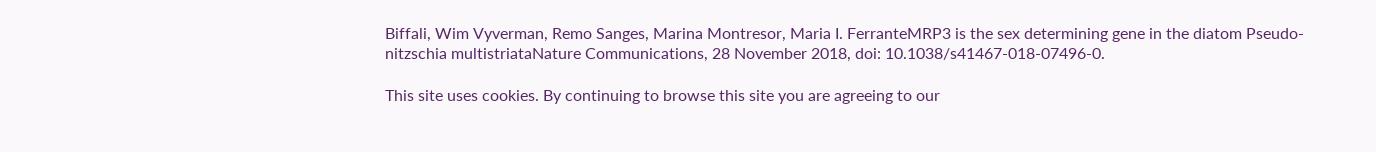Biffali, Wim Vyverman, Remo Sanges, Marina Montresor, Maria I. FerranteMRP3 is the sex determining gene in the diatom Pseudo-nitzschia multistriataNature Communications, 28 November 2018, doi: 10.1038/s41467-018-07496-0.

This site uses cookies. By continuing to browse this site you are agreeing to our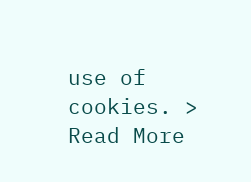use of cookies. > Read More